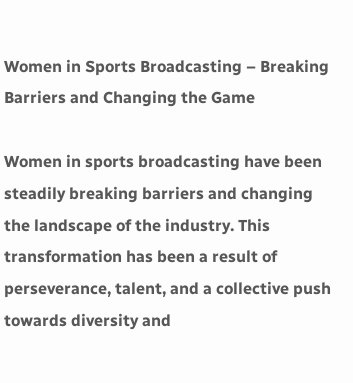Women in Sports Broadcasting – Breaking Barriers and Changing the Game

Women in sports broadcasting have been steadily breaking barriers and changing the landscape of the industry. This transformation has been a result of perseverance, talent, and a collective push towards diversity and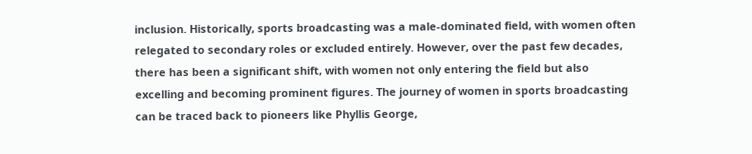inclusion. Historically, sports broadcasting was a male-dominated field, with women often relegated to secondary roles or excluded entirely. However, over the past few decades, there has been a significant shift, with women not only entering the field but also excelling and becoming prominent figures. The journey of women in sports broadcasting can be traced back to pioneers like Phyllis George,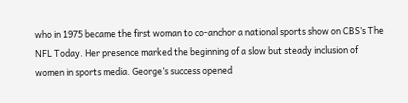who in 1975 became the first woman to co-anchor a national sports show on CBS’s The NFL Today. Her presence marked the beginning of a slow but steady inclusion of women in sports media. George’s success opened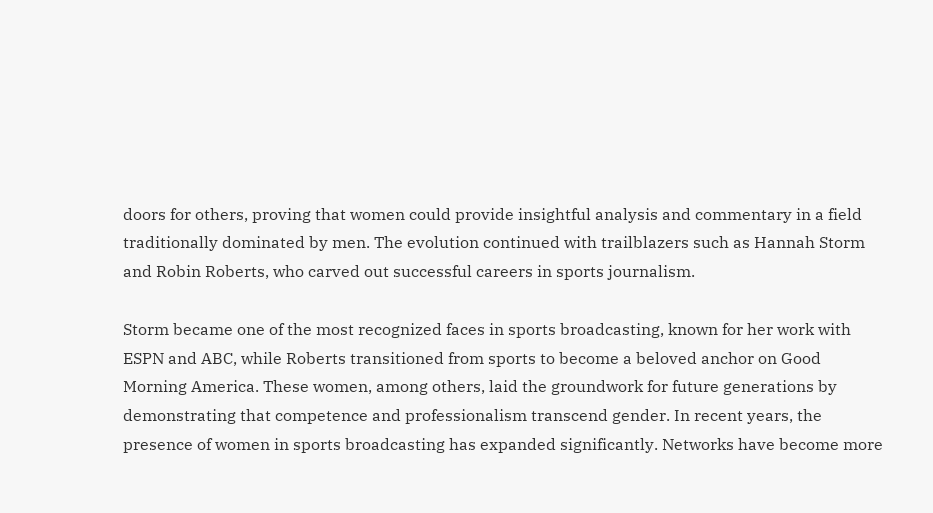doors for others, proving that women could provide insightful analysis and commentary in a field traditionally dominated by men. The evolution continued with trailblazers such as Hannah Storm and Robin Roberts, who carved out successful careers in sports journalism.

Storm became one of the most recognized faces in sports broadcasting, known for her work with ESPN and ABC, while Roberts transitioned from sports to become a beloved anchor on Good Morning America. These women, among others, laid the groundwork for future generations by demonstrating that competence and professionalism transcend gender. In recent years, the presence of women in sports broadcasting has expanded significantly. Networks have become more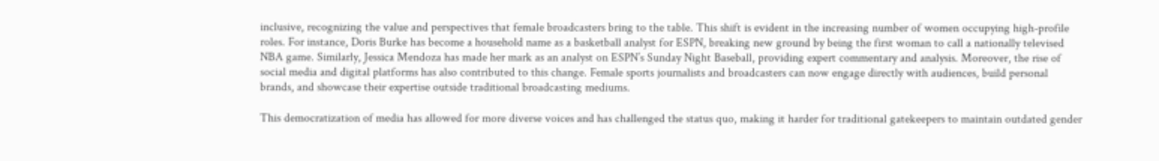inclusive, recognizing the value and perspectives that female broadcasters bring to the table. This shift is evident in the increasing number of women occupying high-profile roles. For instance, Doris Burke has become a household name as a basketball analyst for ESPN, breaking new ground by being the first woman to call a nationally televised NBA game. Similarly, Jessica Mendoza has made her mark as an analyst on ESPN’s Sunday Night Baseball, providing expert commentary and analysis. Moreover, the rise of social media and digital platforms has also contributed to this change. Female sports journalists and broadcasters can now engage directly with audiences, build personal brands, and showcase their expertise outside traditional broadcasting mediums.

This democratization of media has allowed for more diverse voices and has challenged the status quo, making it harder for traditional gatekeepers to maintain outdated gender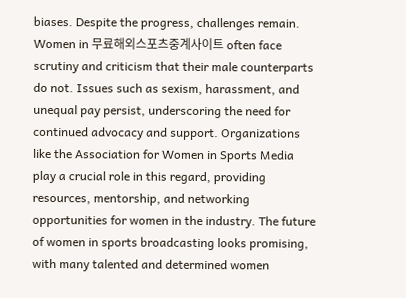biases. Despite the progress, challenges remain. Women in 무료해외스포츠중계사이트 often face scrutiny and criticism that their male counterparts do not. Issues such as sexism, harassment, and unequal pay persist, underscoring the need for continued advocacy and support. Organizations like the Association for Women in Sports Media play a crucial role in this regard, providing resources, mentorship, and networking opportunities for women in the industry. The future of women in sports broadcasting looks promising, with many talented and determined women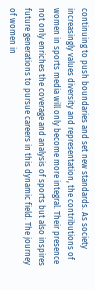continuing to push boundaries and set new standards. As society increasingly values diversity and representation, the contributions of women in sports media will only become more integral. Their presence not only enriches the coverage and analysis of sports but also inspires future generations to pursue careers in this dynamic field. The journey of women in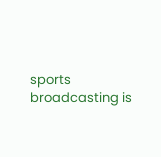sports broadcasting is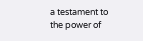a testament to the power of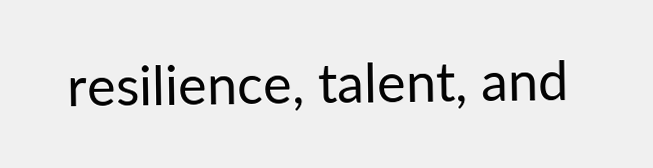resilience, talent, and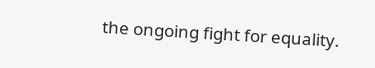the ongoing fight for equality.